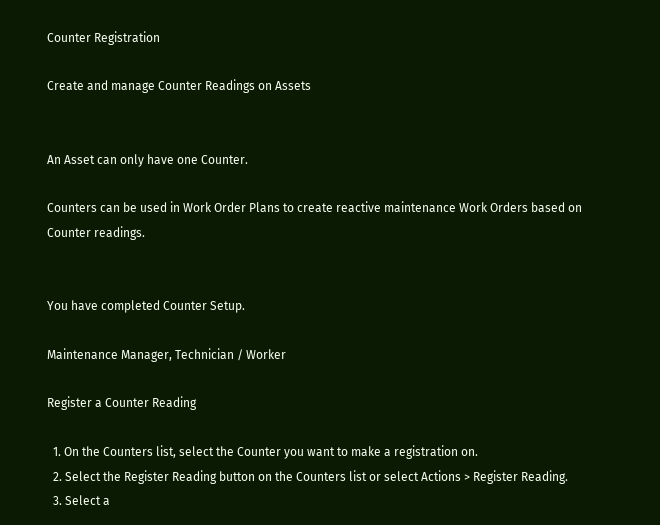Counter Registration

Create and manage Counter Readings on Assets


An Asset can only have one Counter.

Counters can be used in Work Order Plans to create reactive maintenance Work Orders based on Counter readings.


You have completed Counter Setup.

Maintenance Manager, Technician / Worker

Register a Counter Reading

  1. On the Counters list, select the Counter you want to make a registration on.
  2. Select the Register Reading button on the Counters list or select Actions > Register Reading.
  3. Select a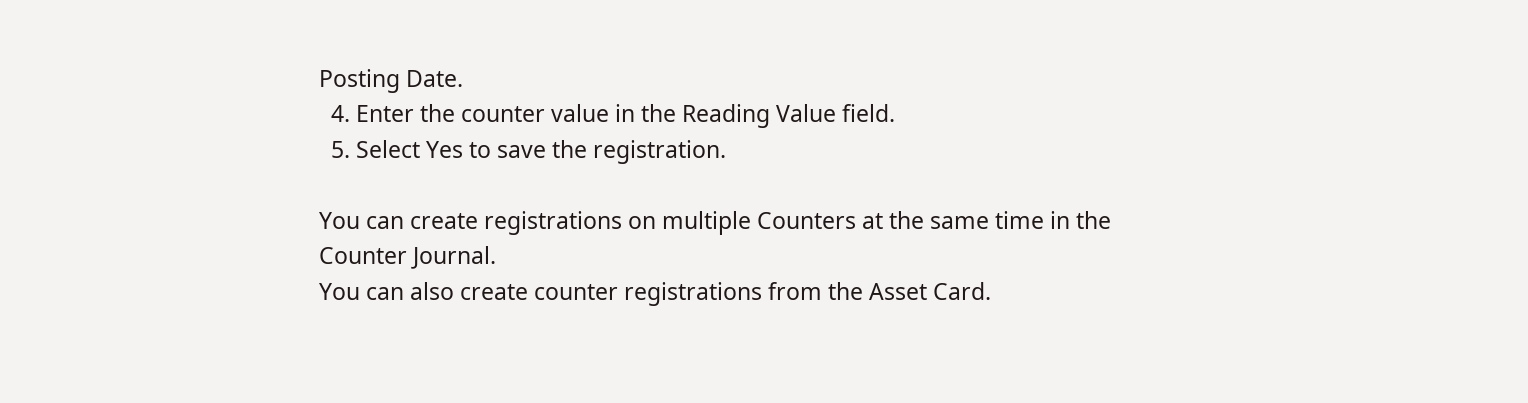Posting Date.
  4. Enter the counter value in the Reading Value field.
  5. Select Yes to save the registration.

You can create registrations on multiple Counters at the same time in the Counter Journal.
You can also create counter registrations from the Asset Card.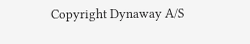Copyright Dynaway A/S